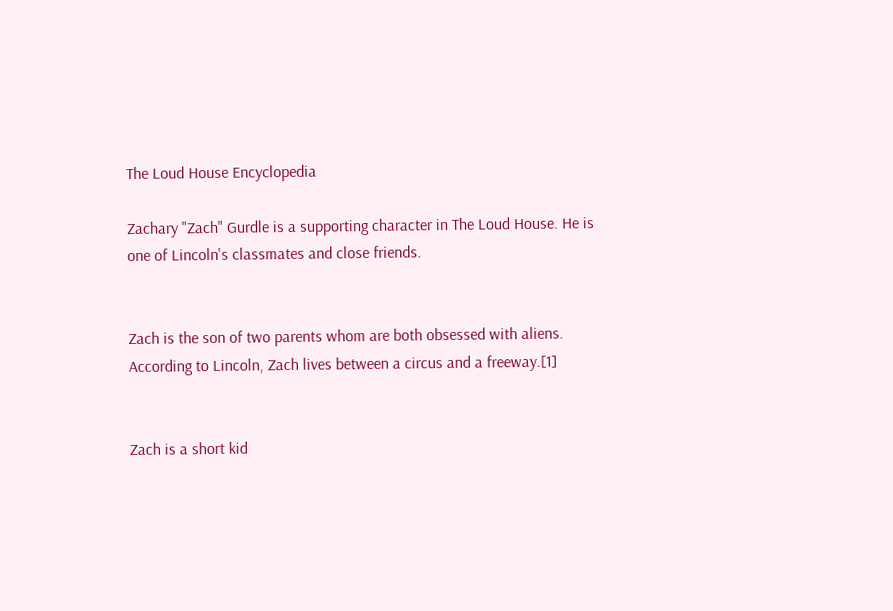The Loud House Encyclopedia

Zachary "Zach" Gurdle is a supporting character in The Loud House. He is one of Lincoln's classmates and close friends.


Zach is the son of two parents whom are both obsessed with aliens. According to Lincoln, Zach lives between a circus and a freeway.[1]


Zach is a short kid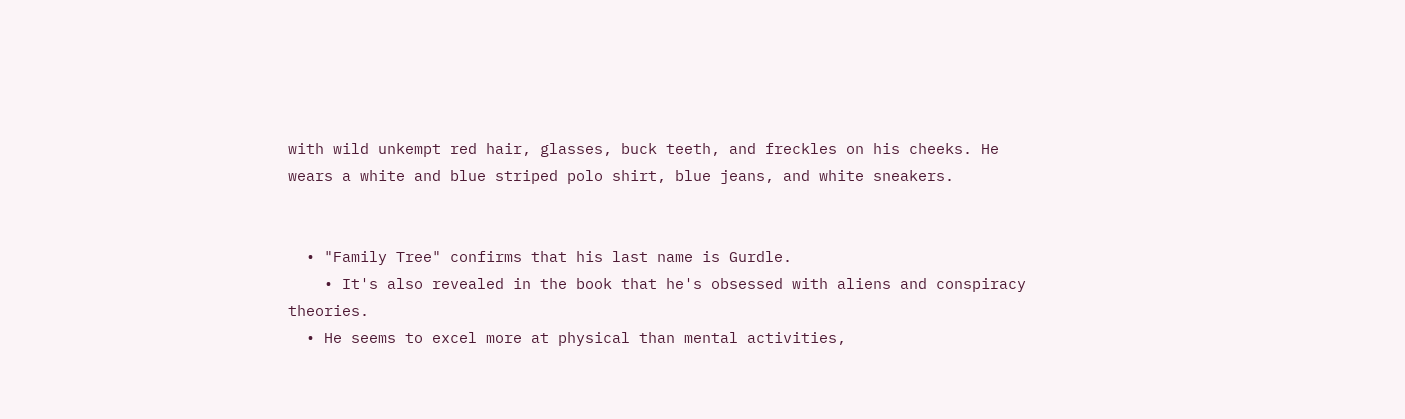with wild unkempt red hair, glasses, buck teeth, and freckles on his cheeks. He wears a white and blue striped polo shirt, blue jeans, and white sneakers.


  • "Family Tree" confirms that his last name is Gurdle.
    • It's also revealed in the book that he's obsessed with aliens and conspiracy theories.
  • He seems to excel more at physical than mental activities,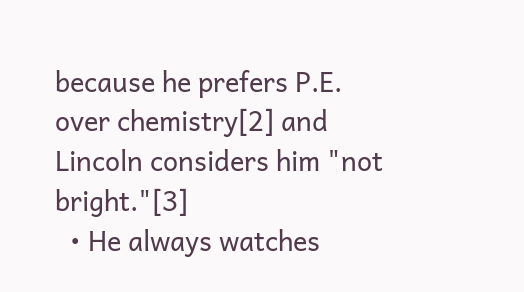because he prefers P.E. over chemistry[2] and Lincoln considers him "not bright."[3]
  • He always watches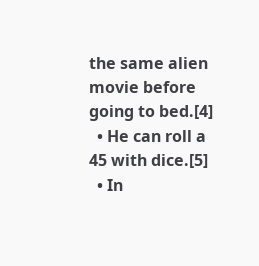the same alien movie before going to bed.[4]
  • He can roll a 45 with dice.[5]
  • In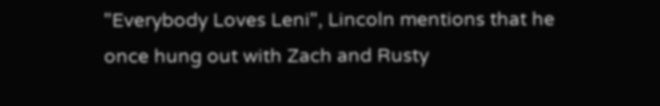"Everybody Loves Leni", Lincoln mentions that he once hung out with Zach and Rusty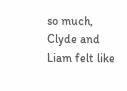so much, Clyde and Liam felt like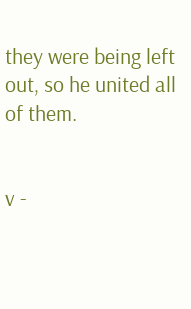they were being left out, so he united all of them.


v -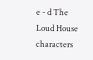e - d The Loud House characters